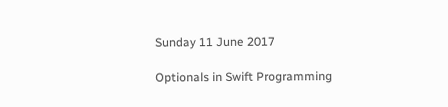Sunday 11 June 2017

Optionals in Swift Programming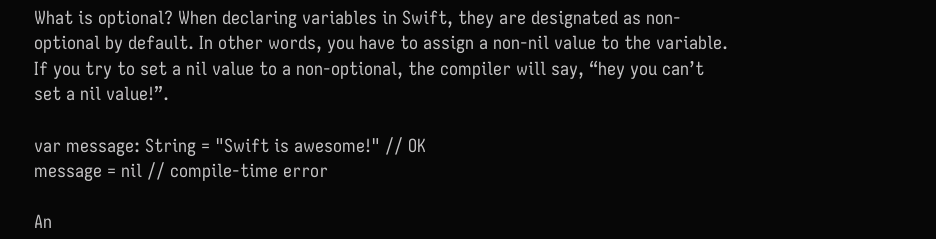What is optional? When declaring variables in Swift, they are designated as non-optional by default. In other words, you have to assign a non-nil value to the variable. If you try to set a nil value to a non-optional, the compiler will say, “hey you can’t set a nil value!”.

var message: String = "Swift is awesome!" // OK
message = nil // compile-time error

An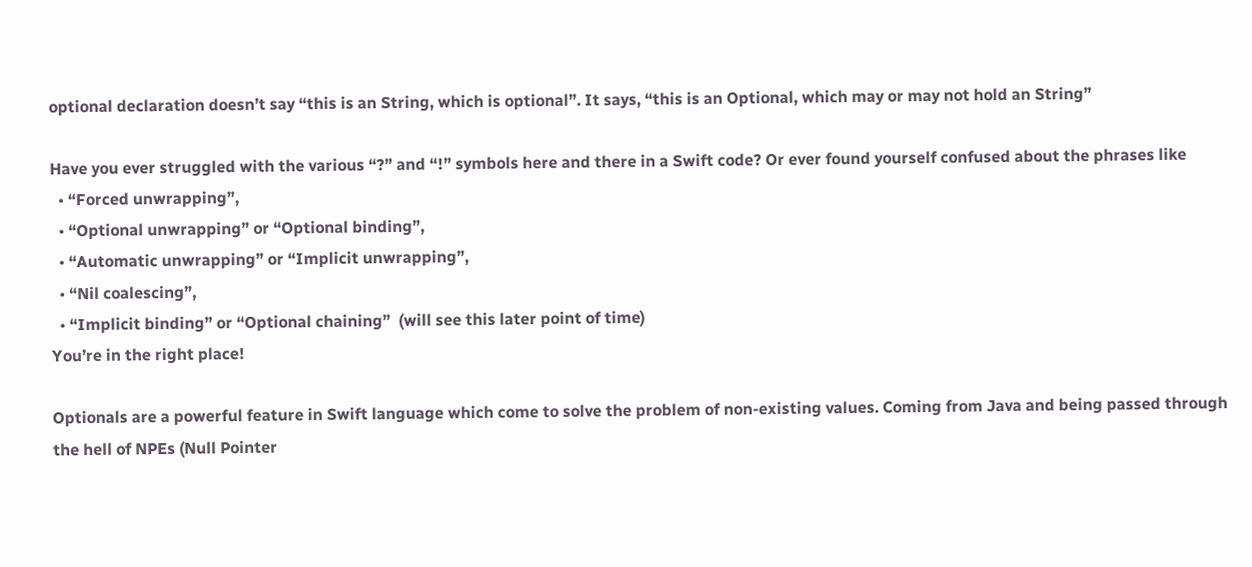optional declaration doesn’t say “this is an String, which is optional”. It says, “this is an Optional, which may or may not hold an String”

Have you ever struggled with the various “?” and “!” symbols here and there in a Swift code? Or ever found yourself confused about the phrases like
  • “Forced unwrapping”,
  • “Optional unwrapping” or “Optional binding”,
  • “Automatic unwrapping” or “Implicit unwrapping”,
  • “Nil coalescing”,
  • “Implicit binding” or “Optional chaining”  (will see this later point of time)
You’re in the right place!

Optionals are a powerful feature in Swift language which come to solve the problem of non-existing values. Coming from Java and being passed through the hell of NPEs (Null Pointer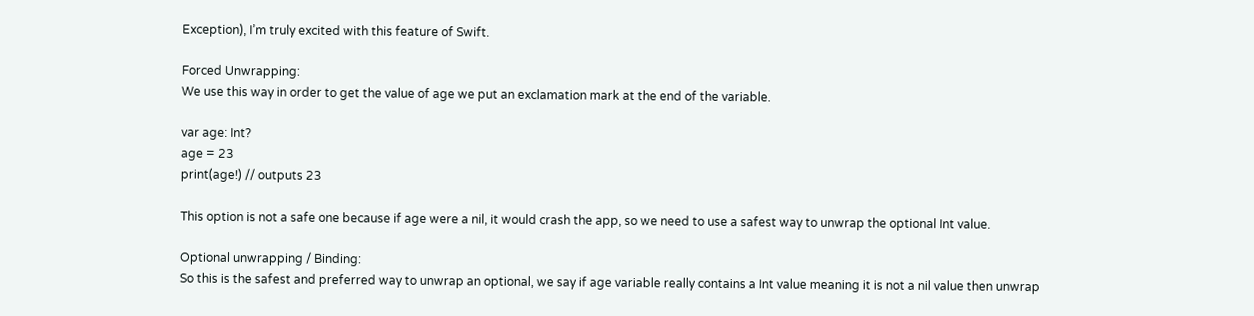Exception), I’m truly excited with this feature of Swift.

Forced Unwrapping:
We use this way in order to get the value of age we put an exclamation mark at the end of the variable.

var age: Int?
age = 23
print(age!) // outputs 23

This option is not a safe one because if age were a nil, it would crash the app, so we need to use a safest way to unwrap the optional Int value.

Optional unwrapping / Binding:
So this is the safest and preferred way to unwrap an optional, we say if age variable really contains a Int value meaning it is not a nil value then unwrap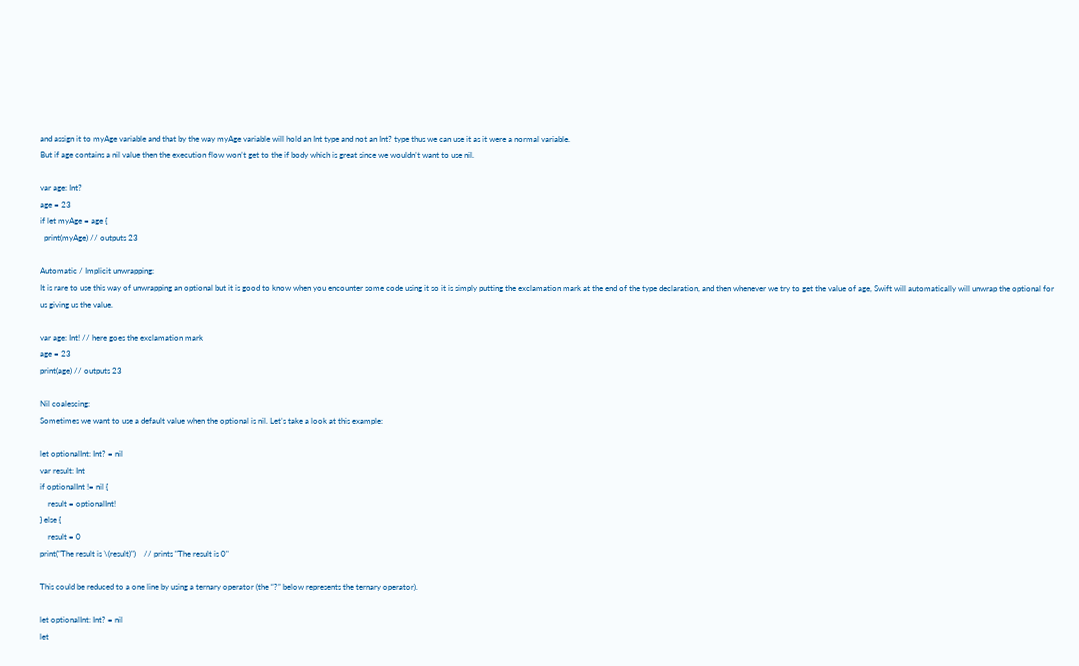and assign it to myAge variable and that by the way myAge variable will hold an Int type and not an Int? type thus we can use it as it were a normal variable.
But if age contains a nil value then the execution flow won’t get to the if body which is great since we wouldn’t want to use nil.

var age: Int?
age = 23
if let myAge = age {
  print(myAge) // outputs 23

Automatic / Implicit unwrapping:
It is rare to use this way of unwrapping an optional but it is good to know when you encounter some code using it so it is simply putting the exclamation mark at the end of the type declaration, and then whenever we try to get the value of age, Swift will automatically will unwrap the optional for us giving us the value.

var age: Int! // here goes the exclamation mark
age = 23
print(age) // outputs 23

Nil coalescing:
Sometimes we want to use a default value when the optional is nil. Let’s take a look at this example:

let optionalInt: Int? = nil
var result: Int
if optionalInt != nil {
    result = optionalInt!
} else {
    result = 0
print("The result is \(result)")    // prints "The result is 0"

This could be reduced to a one line by using a ternary operator (the “?” below represents the ternary operator).

let optionalInt: Int? = nil
let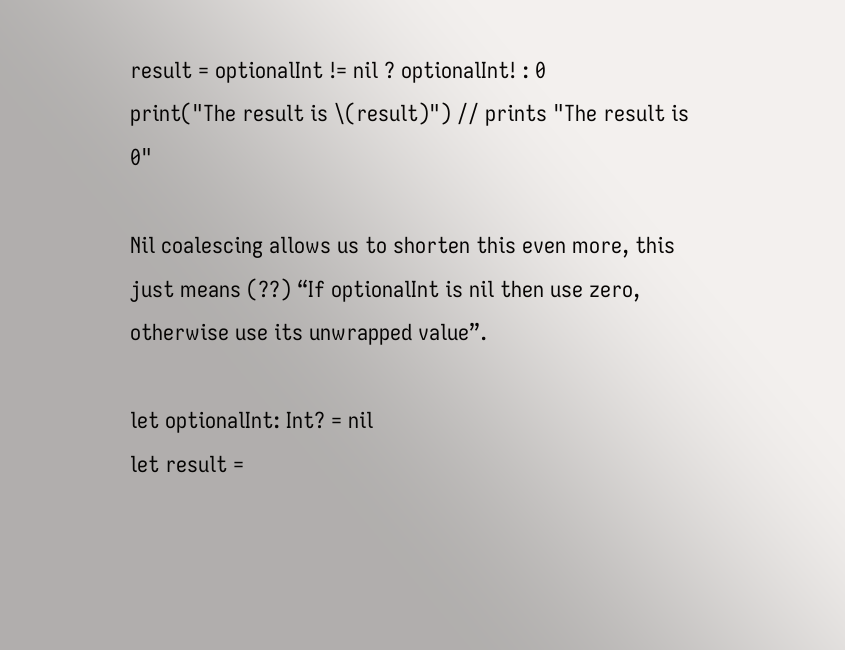result = optionalInt != nil ? optionalInt! : 0
print("The result is \(result)") // prints "The result is 0"

Nil coalescing allows us to shorten this even more, this just means (??) “If optionalInt is nil then use zero, otherwise use its unwrapped value”.

let optionalInt: Int? = nil
let result =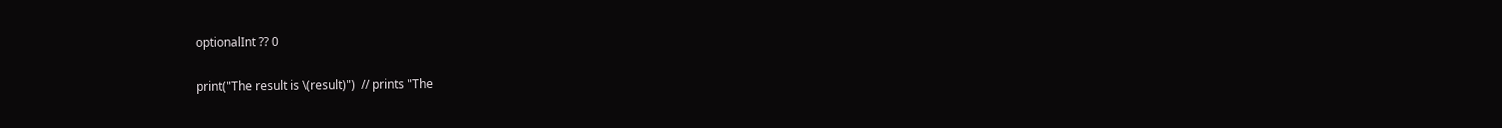optionalInt ?? 0

print("The result is \(result)")  // prints "The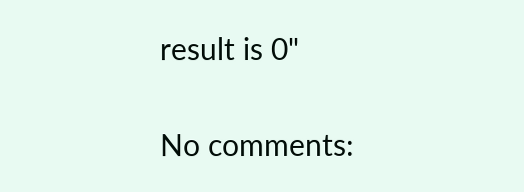result is 0"

No comments: